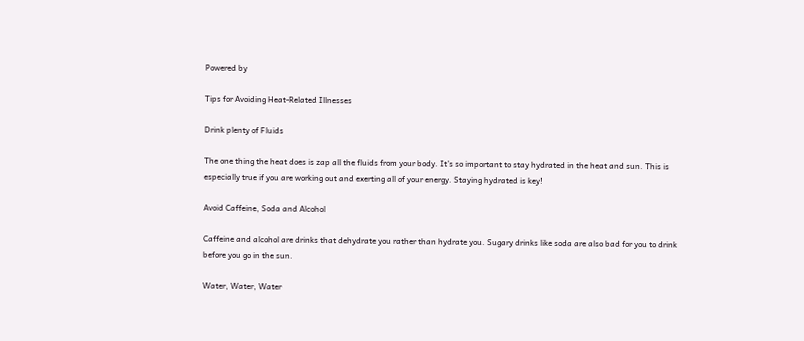Powered by

Tips for Avoiding Heat-Related Illnesses

Drink plenty of Fluids

The one thing the heat does is zap all the fluids from your body. It’s so important to stay hydrated in the heat and sun. This is especially true if you are working out and exerting all of your energy. Staying hydrated is key!

Avoid Caffeine, Soda and Alcohol

Caffeine and alcohol are drinks that dehydrate you rather than hydrate you. Sugary drinks like soda are also bad for you to drink before you go in the sun.

Water, Water, Water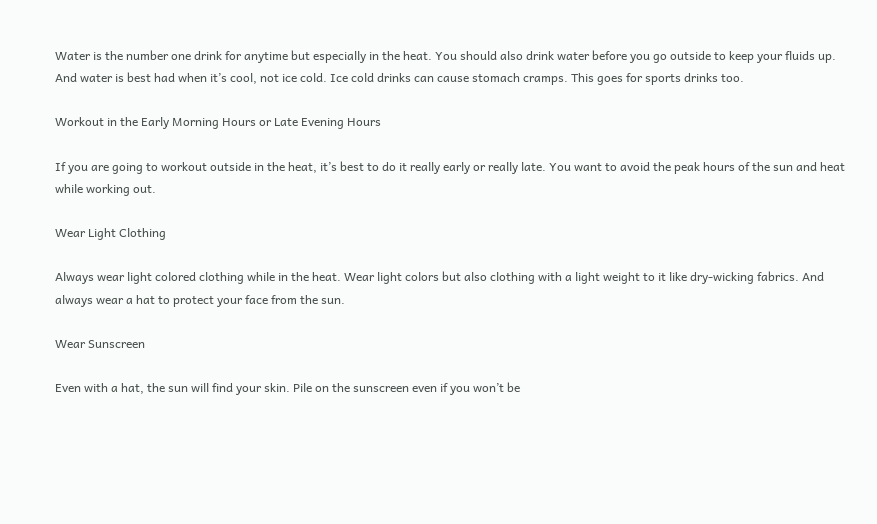Water is the number one drink for anytime but especially in the heat. You should also drink water before you go outside to keep your fluids up. And water is best had when it’s cool, not ice cold. Ice cold drinks can cause stomach cramps. This goes for sports drinks too.

Workout in the Early Morning Hours or Late Evening Hours

If you are going to workout outside in the heat, it’s best to do it really early or really late. You want to avoid the peak hours of the sun and heat while working out.

Wear Light Clothing

Always wear light colored clothing while in the heat. Wear light colors but also clothing with a light weight to it like dry-wicking fabrics. And always wear a hat to protect your face from the sun.

Wear Sunscreen

Even with a hat, the sun will find your skin. Pile on the sunscreen even if you won’t be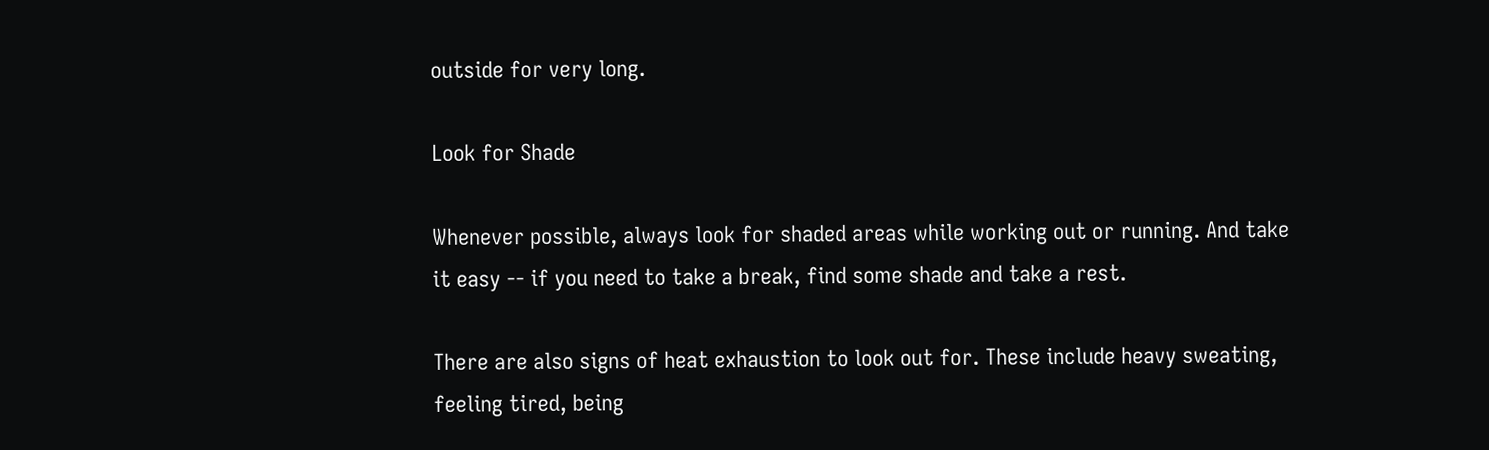outside for very long.

Look for Shade

Whenever possible, always look for shaded areas while working out or running. And take it easy -- if you need to take a break, find some shade and take a rest.

There are also signs of heat exhaustion to look out for. These include heavy sweating, feeling tired, being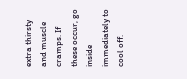extra thirsty and muscle cramps. If these occur, go inside immediately to cool off.